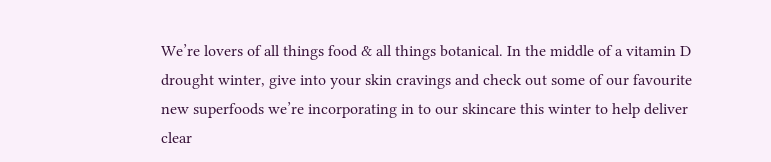We’re lovers of all things food & all things botanical. In the middle of a vitamin D drought winter, give into your skin cravings and check out some of our favourite new superfoods we’re incorporating in to our skincare this winter to help deliver clear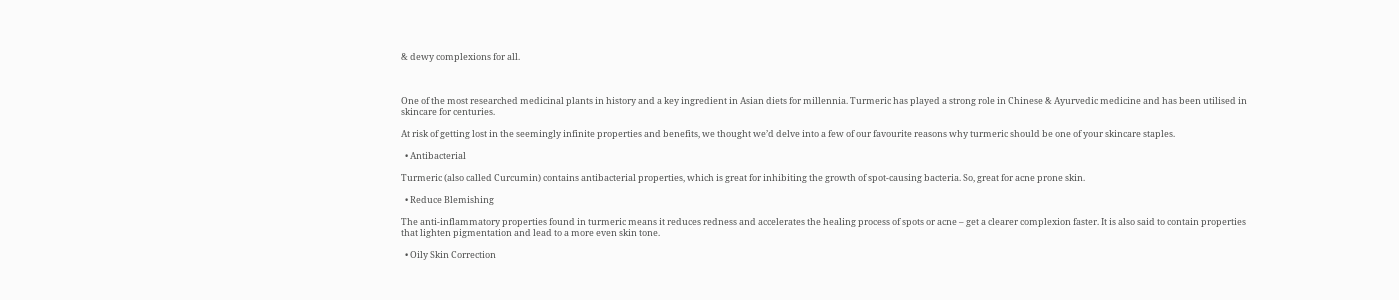& dewy complexions for all.



One of the most researched medicinal plants in history and a key ingredient in Asian diets for millennia. Turmeric has played a strong role in Chinese & Ayurvedic medicine and has been utilised in skincare for centuries.

At risk of getting lost in the seemingly infinite properties and benefits, we thought we’d delve into a few of our favourite reasons why turmeric should be one of your skincare staples.

  • Antibacterial

Turmeric (also called Curcumin) contains antibacterial properties, which is great for inhibiting the growth of spot-causing bacteria. So, great for acne prone skin.

  • Reduce Blemishing

The anti-inflammatory properties found in turmeric means it reduces redness and accelerates the healing process of spots or acne – get a clearer complexion faster. It is also said to contain properties that lighten pigmentation and lead to a more even skin tone.

  • Oily Skin Correction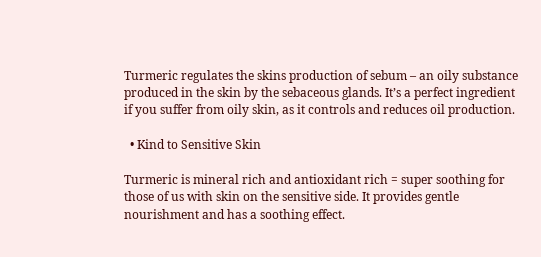Turmeric regulates the skins production of sebum – an oily substance produced in the skin by the sebaceous glands. It’s a perfect ingredient if you suffer from oily skin, as it controls and reduces oil production.

  • Kind to Sensitive Skin

Turmeric is mineral rich and antioxidant rich = super soothing for those of us with skin on the sensitive side. It provides gentle nourishment and has a soothing effect.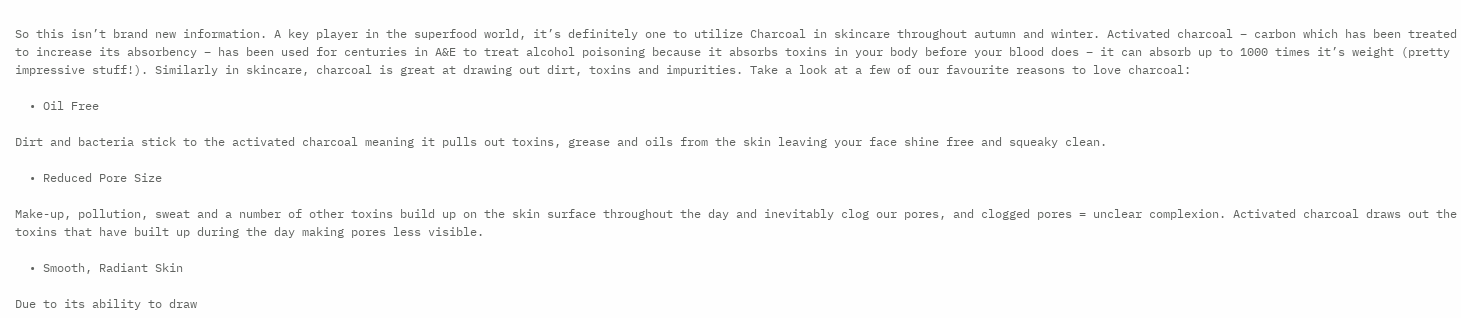So this isn’t brand new information. A key player in the superfood world, it’s definitely one to utilize Charcoal in skincare throughout autumn and winter. Activated charcoal – carbon which has been treated to increase its absorbency – has been used for centuries in A&E to treat alcohol poisoning because it absorbs toxins in your body before your blood does – it can absorb up to 1000 times it’s weight (pretty impressive stuff!). Similarly in skincare, charcoal is great at drawing out dirt, toxins and impurities. Take a look at a few of our favourite reasons to love charcoal:

  • Oil Free

Dirt and bacteria stick to the activated charcoal meaning it pulls out toxins, grease and oils from the skin leaving your face shine free and squeaky clean.

  • Reduced Pore Size

Make-up, pollution, sweat and a number of other toxins build up on the skin surface throughout the day and inevitably clog our pores, and clogged pores = unclear complexion. Activated charcoal draws out the toxins that have built up during the day making pores less visible.

  • Smooth, Radiant Skin

Due to its ability to draw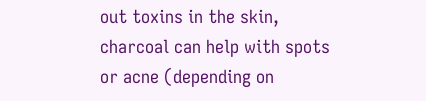out toxins in the skin, charcoal can help with spots or acne (depending on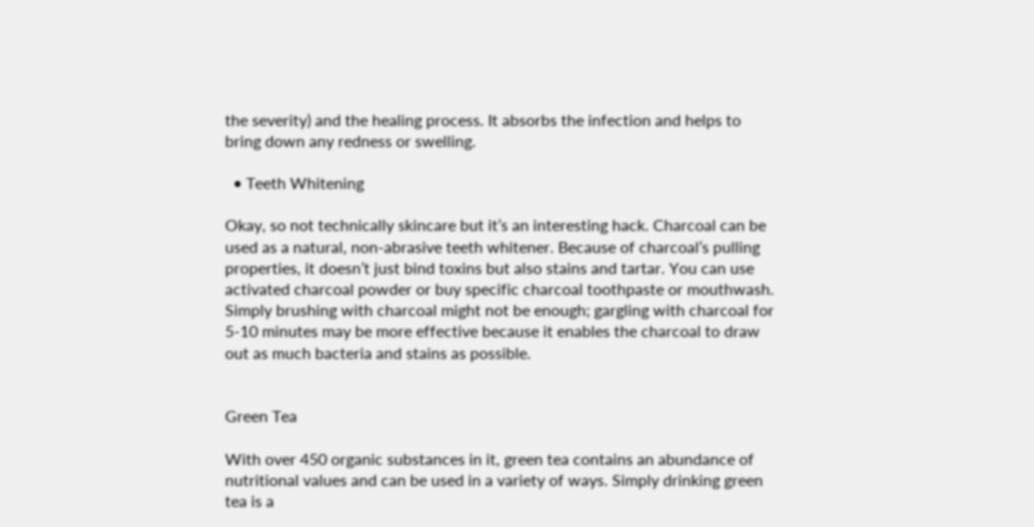the severity) and the healing process. It absorbs the infection and helps to bring down any redness or swelling.

  • Teeth Whitening

Okay, so not technically skincare but it’s an interesting hack. Charcoal can be used as a natural, non-abrasive teeth whitener. Because of charcoal’s pulling properties, it doesn’t just bind toxins but also stains and tartar. You can use activated charcoal powder or buy specific charcoal toothpaste or mouthwash. Simply brushing with charcoal might not be enough; gargling with charcoal for 5-10 minutes may be more effective because it enables the charcoal to draw out as much bacteria and stains as possible.


Green Tea

With over 450 organic substances in it, green tea contains an abundance of nutritional values and can be used in a variety of ways. Simply drinking green tea is a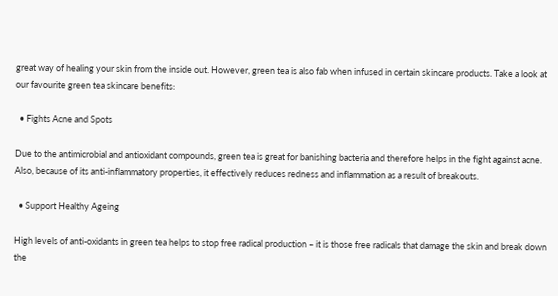great way of healing your skin from the inside out. However, green tea is also fab when infused in certain skincare products. Take a look at our favourite green tea skincare benefits:

  • Fights Acne and Spots

Due to the antimicrobial and antioxidant compounds, green tea is great for banishing bacteria and therefore helps in the fight against acne. Also, because of its anti-inflammatory properties, it effectively reduces redness and inflammation as a result of breakouts.

  • Support Healthy Ageing

High levels of anti-oxidants in green tea helps to stop free radical production – it is those free radicals that damage the skin and break down the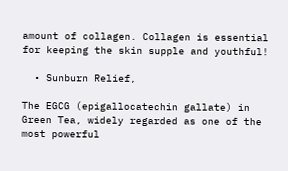amount of collagen. Collagen is essential for keeping the skin supple and youthful!

  • Sunburn Relief,

The EGCG (epigallocatechin gallate) in Green Tea, widely regarded as one of the most powerful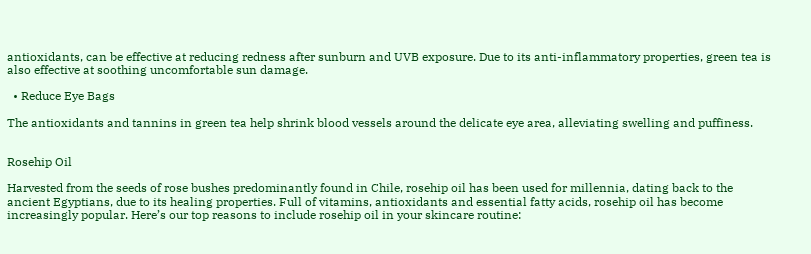antioxidants, can be effective at reducing redness after sunburn and UVB exposure. Due to its anti-inflammatory properties, green tea is also effective at soothing uncomfortable sun damage.

  • Reduce Eye Bags

The antioxidants and tannins in green tea help shrink blood vessels around the delicate eye area, alleviating swelling and puffiness.


Rosehip Oil

Harvested from the seeds of rose bushes predominantly found in Chile, rosehip oil has been used for millennia, dating back to the ancient Egyptians, due to its healing properties. Full of vitamins, antioxidants and essential fatty acids, rosehip oil has become increasingly popular. Here’s our top reasons to include rosehip oil in your skincare routine: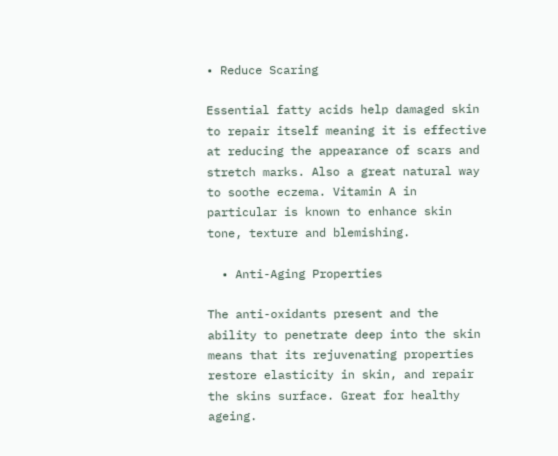• Reduce Scaring

Essential fatty acids help damaged skin to repair itself meaning it is effective at reducing the appearance of scars and stretch marks. Also a great natural way to soothe eczema. Vitamin A in particular is known to enhance skin tone, texture and blemishing.

  • Anti-Aging Properties

The anti-oxidants present and the ability to penetrate deep into the skin means that its rejuvenating properties restore elasticity in skin, and repair the skins surface. Great for healthy ageing.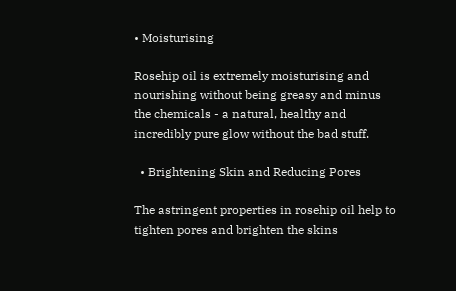• Moisturising

Rosehip oil is extremely moisturising and nourishing without being greasy and minus the chemicals - a natural, healthy and incredibly pure glow without the bad stuff.

  • Brightening Skin and Reducing Pores

The astringent properties in rosehip oil help to tighten pores and brighten the skins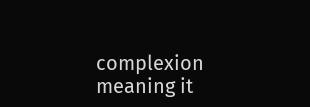complexion meaning it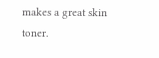makes a great skin toner.